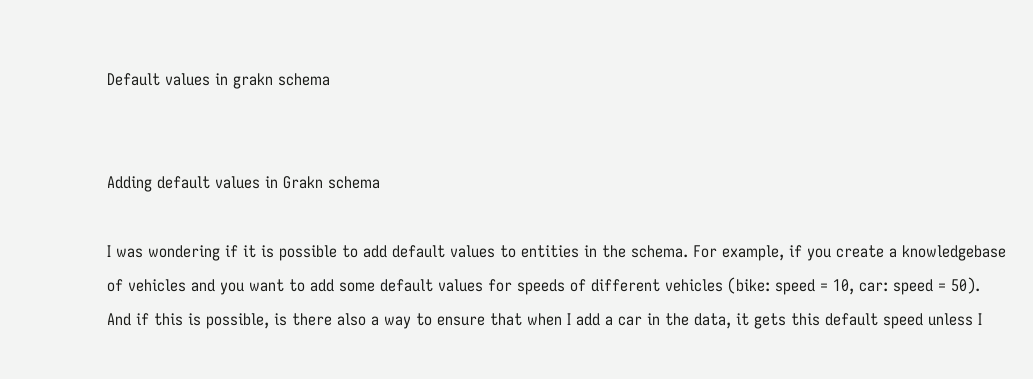Default values in grakn schema


Adding default values in Grakn schema

I was wondering if it is possible to add default values to entities in the schema. For example, if you create a knowledgebase of vehicles and you want to add some default values for speeds of different vehicles (bike: speed = 10, car: speed = 50).
And if this is possible, is there also a way to ensure that when I add a car in the data, it gets this default speed unless I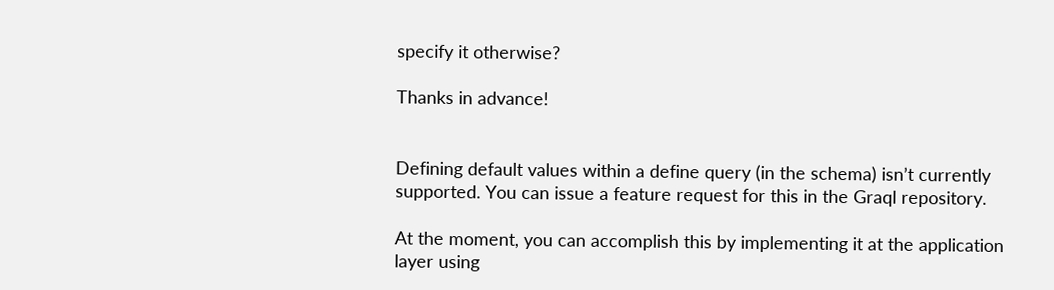specify it otherwise?

Thanks in advance!


Defining default values within a define query (in the schema) isn’t currently supported. You can issue a feature request for this in the Graql repository.

At the moment, you can accomplish this by implementing it at the application layer using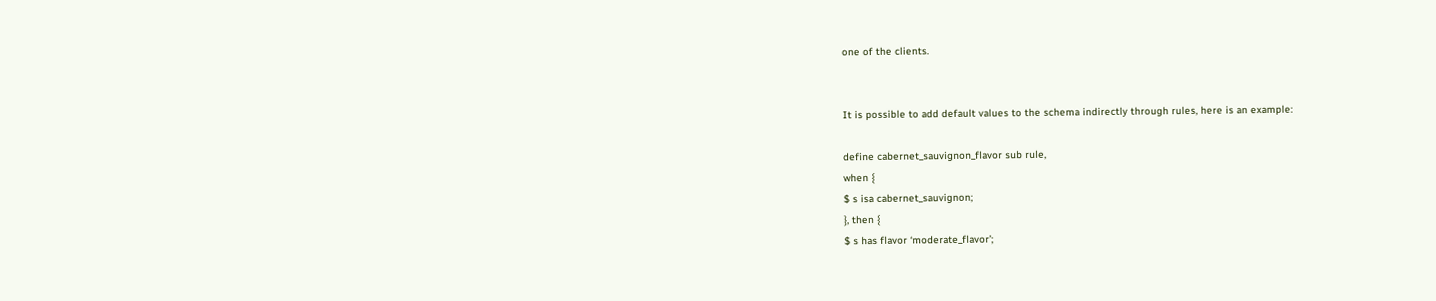one of the clients.


It is possible to add default values to the schema indirectly through rules, here is an example:

define cabernet_sauvignon_flavor sub rule,
when {
$ s isa cabernet_sauvignon;
}, then {
$ s has flavor ‘moderate_flavor’;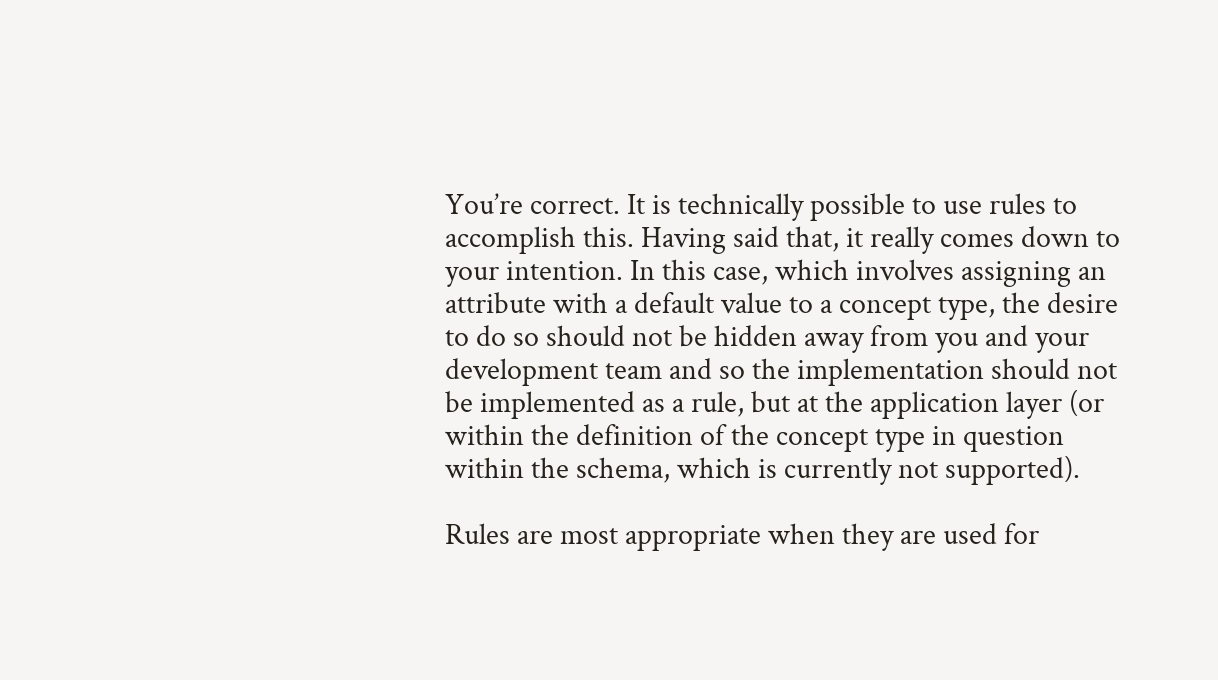You’re correct. It is technically possible to use rules to accomplish this. Having said that, it really comes down to your intention. In this case, which involves assigning an attribute with a default value to a concept type, the desire to do so should not be hidden away from you and your development team and so the implementation should not be implemented as a rule, but at the application layer (or within the definition of the concept type in question within the schema, which is currently not supported).

Rules are most appropriate when they are used for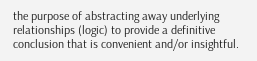the purpose of abstracting away underlying relationships (logic) to provide a definitive conclusion that is convenient and/or insightful.